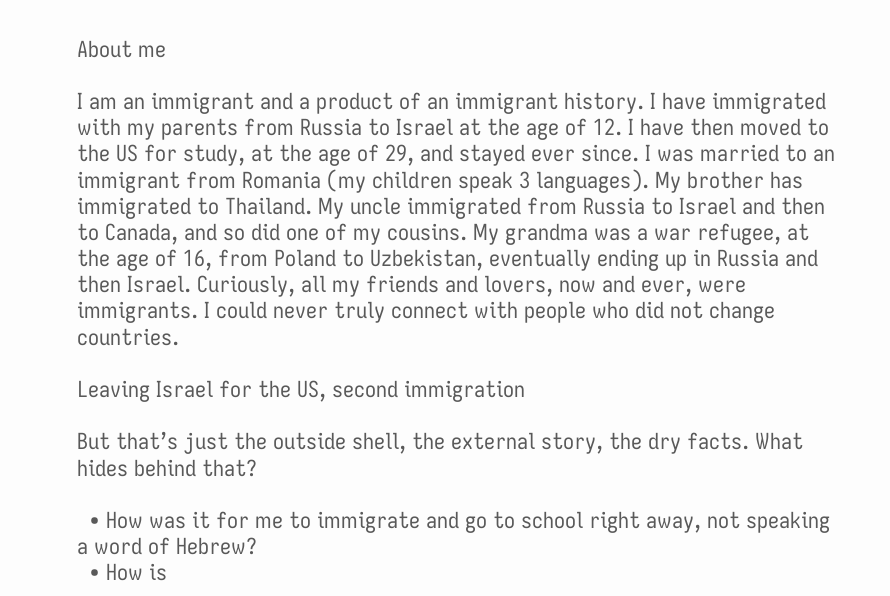About me

I am an immigrant and a product of an immigrant history. I have immigrated with my parents from Russia to Israel at the age of 12. I have then moved to the US for study, at the age of 29, and stayed ever since. I was married to an immigrant from Romania (my children speak 3 languages). My brother has immigrated to Thailand. My uncle immigrated from Russia to Israel and then to Canada, and so did one of my cousins. My grandma was a war refugee, at the age of 16, from Poland to Uzbekistan, eventually ending up in Russia and then Israel. Curiously, all my friends and lovers, now and ever, were immigrants. I could never truly connect with people who did not change countries.

Leaving Israel for the US, second immigration

But that’s just the outside shell, the external story, the dry facts. What hides behind that?

  • How was it for me to immigrate and go to school right away, not speaking a word of Hebrew?
  • How is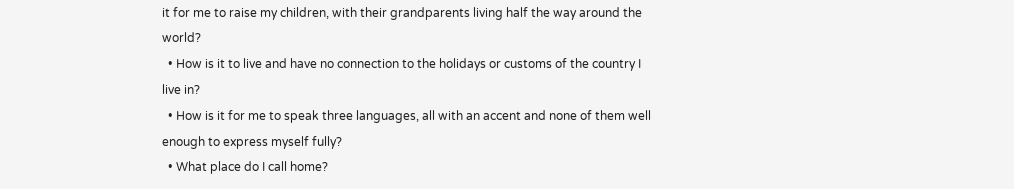it for me to raise my children, with their grandparents living half the way around the world?
  • How is it to live and have no connection to the holidays or customs of the country I live in?
  • How is it for me to speak three languages, all with an accent and none of them well enough to express myself fully?
  • What place do I call home?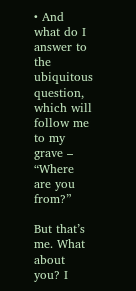• And what do I answer to the ubiquitous question, which will follow me to my grave – “Where are you from?”

But that’s me. What about you? I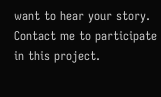want to hear your story. Contact me to participate in this project.